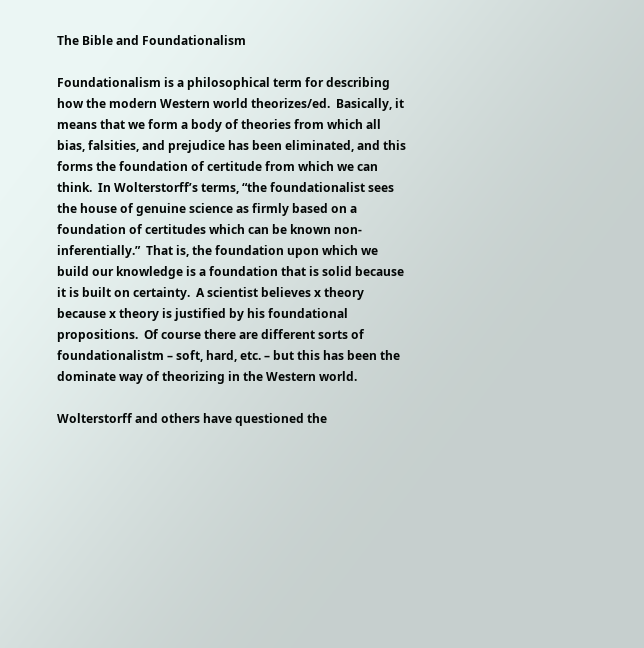The Bible and Foundationalism

Foundationalism is a philosophical term for describing how the modern Western world theorizes/ed.  Basically, it means that we form a body of theories from which all bias, falsities, and prejudice has been eliminated, and this forms the foundation of certitude from which we can think.  In Wolterstorff’s terms, “the foundationalist sees the house of genuine science as firmly based on a foundation of certitudes which can be known non-inferentially.”  That is, the foundation upon which we build our knowledge is a foundation that is solid because it is built on certainty.  A scientist believes x theory because x theory is justified by his foundational propositions.  Of course there are different sorts of foundationalistm – soft, hard, etc. – but this has been the dominate way of theorizing in the Western world.

Wolterstorff and others have questioned the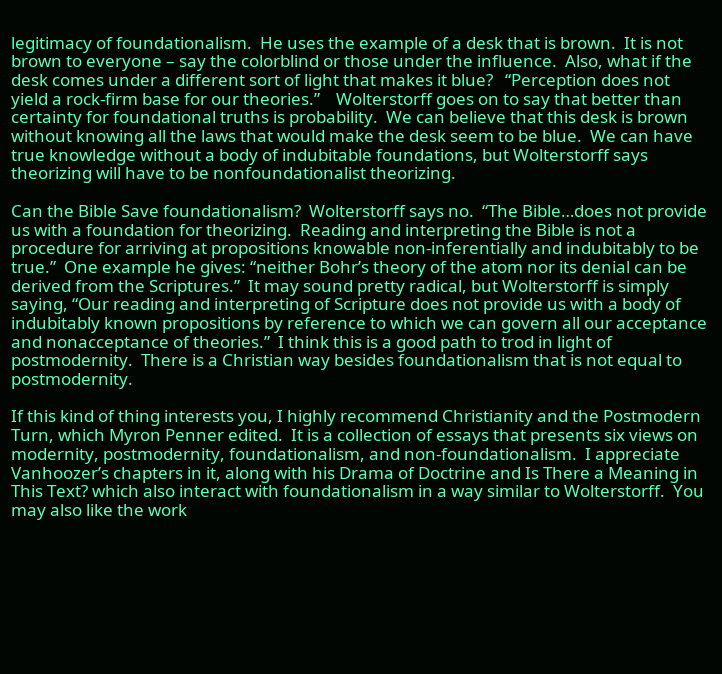legitimacy of foundationalism.  He uses the example of a desk that is brown.  It is not brown to everyone – say the colorblind or those under the influence.  Also, what if the desk comes under a different sort of light that makes it blue?   “Perception does not yield a rock-firm base for our theories.”    Wolterstorff goes on to say that better than certainty for foundational truths is probability.  We can believe that this desk is brown without knowing all the laws that would make the desk seem to be blue.  We can have true knowledge without a body of indubitable foundations, but Wolterstorff says theorizing will have to be nonfoundationalist theorizing.

Can the Bible Save foundationalism?  Wolterstorff says no.  “The Bible…does not provide us with a foundation for theorizing.  Reading and interpreting the Bible is not a procedure for arriving at propositions knowable non-inferentially and indubitably to be true.”  One example he gives: “neither Bohr’s theory of the atom nor its denial can be derived from the Scriptures.”  It may sound pretty radical, but Wolterstorff is simply saying, “Our reading and interpreting of Scripture does not provide us with a body of indubitably known propositions by reference to which we can govern all our acceptance and nonacceptance of theories.”  I think this is a good path to trod in light of postmodernity.  There is a Christian way besides foundationalism that is not equal to postmodernity.

If this kind of thing interests you, I highly recommend Christianity and the Postmodern Turn, which Myron Penner edited.  It is a collection of essays that presents six views on modernity, postmodernity, foundationalism, and non-foundationalism.  I appreciate Vanhoozer’s chapters in it, along with his Drama of Doctrine and Is There a Meaning in This Text? which also interact with foundationalism in a way similar to Wolterstorff.  You may also like the work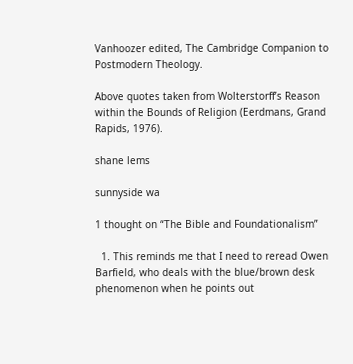Vanhoozer edited, The Cambridge Companion to Postmodern Theology.

Above quotes taken from Wolterstorff’s Reason within the Bounds of Religion (Eerdmans, Grand Rapids, 1976).

shane lems

sunnyside wa

1 thought on “The Bible and Foundationalism”

  1. This reminds me that I need to reread Owen Barfield, who deals with the blue/brown desk phenomenon when he points out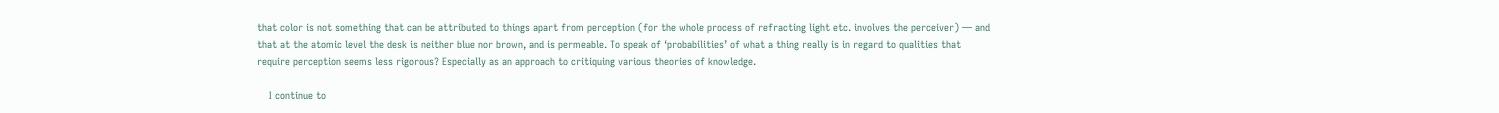that color is not something that can be attributed to things apart from perception (for the whole process of refracting light etc. involves the perceiver) — and that at the atomic level the desk is neither blue nor brown, and is permeable. To speak of ‘probabilities’ of what a thing really is in regard to qualities that require perception seems less rigorous? Especially as an approach to critiquing various theories of knowledge.

    I continue to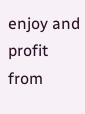enjoy and profit from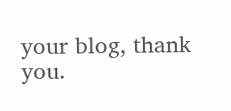your blog, thank you.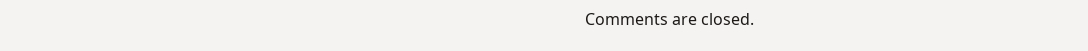Comments are closed.